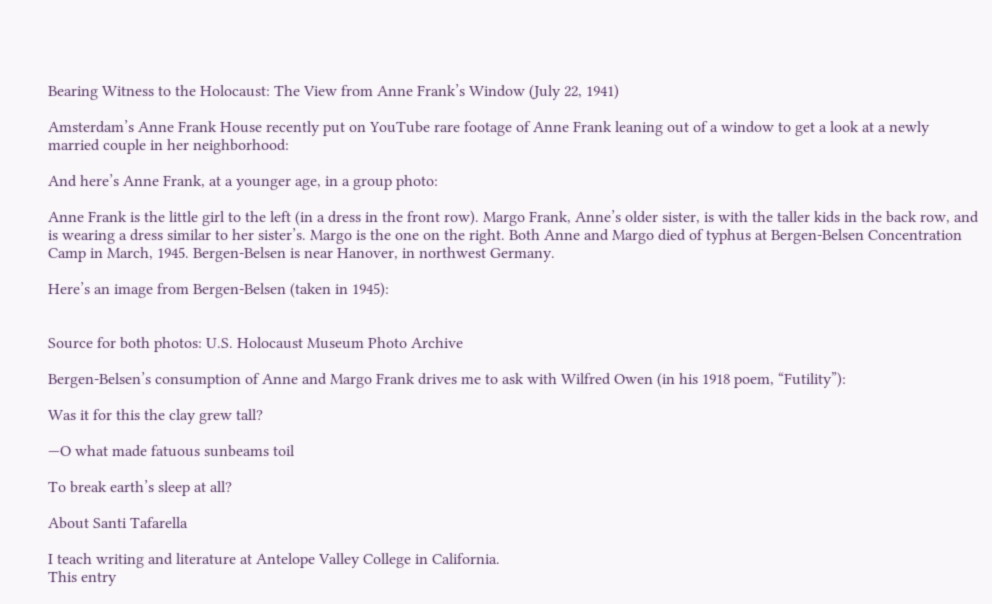Bearing Witness to the Holocaust: The View from Anne Frank’s Window (July 22, 1941)

Amsterdam’s Anne Frank House recently put on YouTube rare footage of Anne Frank leaning out of a window to get a look at a newly married couple in her neighborhood:

And here’s Anne Frank, at a younger age, in a group photo:

Anne Frank is the little girl to the left (in a dress in the front row). Margo Frank, Anne’s older sister, is with the taller kids in the back row, and is wearing a dress similar to her sister’s. Margo is the one on the right. Both Anne and Margo died of typhus at Bergen-Belsen Concentration Camp in March, 1945. Bergen-Belsen is near Hanover, in northwest Germany.

Here’s an image from Bergen-Belsen (taken in 1945):


Source for both photos: U.S. Holocaust Museum Photo Archive

Bergen-Belsen’s consumption of Anne and Margo Frank drives me to ask with Wilfred Owen (in his 1918 poem, “Futility”):

Was it for this the clay grew tall?

—O what made fatuous sunbeams toil

To break earth’s sleep at all?

About Santi Tafarella

I teach writing and literature at Antelope Valley College in California.
This entry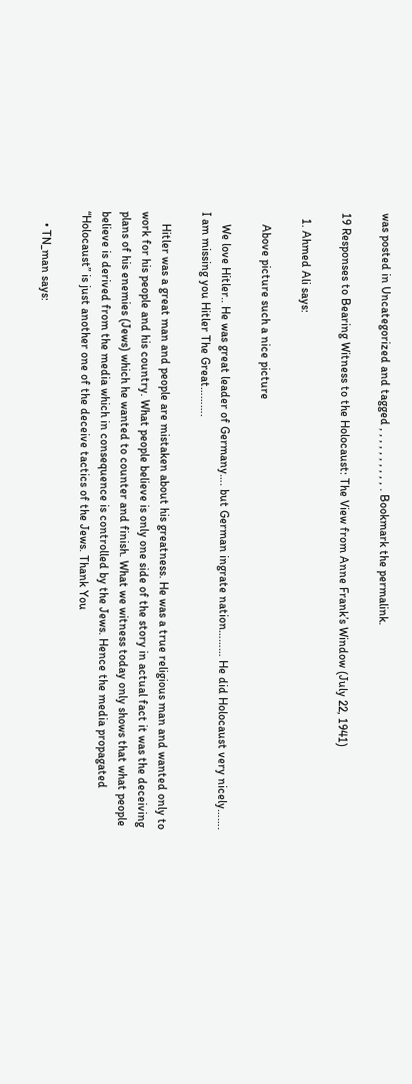was posted in Uncategorized and tagged , , , , , , , , , , . Bookmark the permalink.

19 Responses to Bearing Witness to the Holocaust: The View from Anne Frank’s Window (July 22, 1941)

  1. Ahmed Ali says:

    Above picture such a nice picture

    We love Hitler.. He was great leader of Germany…. but German ingrate nation……… He did Holocaust very nicely……. I am missing you Hitler The Great……….

    Hitler was a great man and people are mistaken about his greatness. He was a true religious man and wanted only to work for his people and his country. What people believe is only one side of the story in actual fact it was the deceiving plans of his enemies (Jews) which he wanted to counter and finish. What we witness today only shows that what people believe is derived from the media which in consequence is controlled by the Jews. Hence the media propagated “Holocaust” is just another one of the deceive tactics of the Jews. Thank You

    • TN_man says: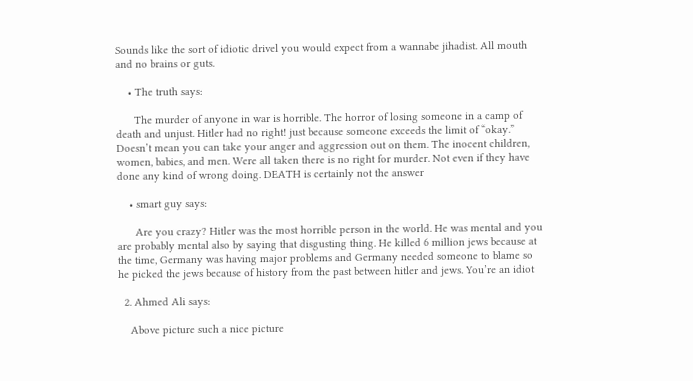Sounds like the sort of idiotic drivel you would expect from a wannabe jihadist. All mouth and no brains or guts.

    • The truth says:

      The murder of anyone in war is horrible. The horror of losing someone in a camp of death and unjust. Hitler had no right! just because someone exceeds the limit of “okay.” Doesn’t mean you can take your anger and aggression out on them. The inocent children, women, babies, and men. Were all taken there is no right for murder. Not even if they have done any kind of wrong doing. DEATH is certainly not the answer

    • smart guy says:

      Are you crazy? Hitler was the most horrible person in the world. He was mental and you are probably mental also by saying that disgusting thing. He killed 6 million jews because at the time, Germany was having major problems and Germany needed someone to blame so he picked the jews because of history from the past between hitler and jews. You’re an idiot

  2. Ahmed Ali says:

    Above picture such a nice picture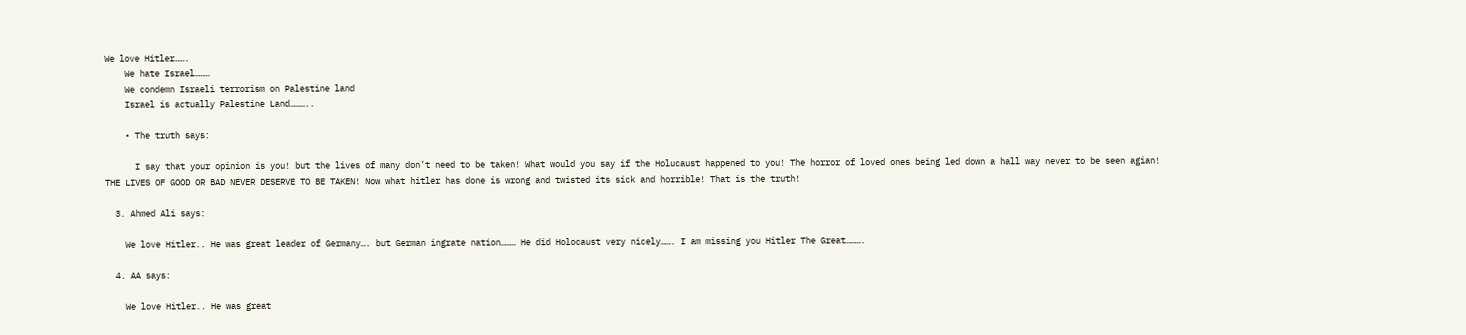We love Hitler…….
    We hate Israel………
    We condemn Israeli terrorism on Palestine land
    Israel is actually Palestine Land………..

    • The truth says:

      I say that your opinion is you! but the lives of many don’t need to be taken! What would you say if the Holucaust happened to you! The horror of loved ones being led down a hall way never to be seen agian! THE LIVES OF GOOD OR BAD NEVER DESERVE TO BE TAKEN! Now what hitler has done is wrong and twisted its sick and horrible! That is the truth!

  3. Ahmed Ali says:

    We love Hitler.. He was great leader of Germany…. but German ingrate nation……… He did Holocaust very nicely……. I am missing you Hitler The Great……….

  4. AA says:

    We love Hitler.. He was great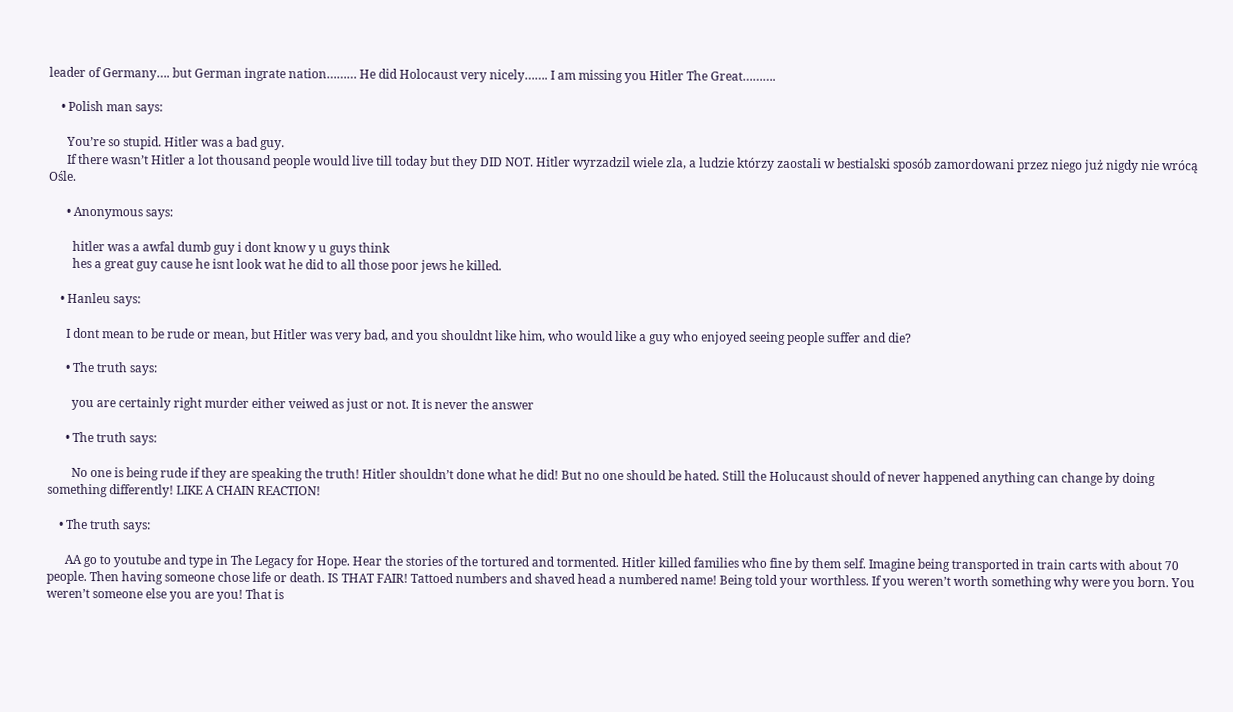leader of Germany…. but German ingrate nation……… He did Holocaust very nicely……. I am missing you Hitler The Great……….

    • Polish man says:

      You’re so stupid. Hitler was a bad guy.
      If there wasn’t Hitler a lot thousand people would live till today but they DID NOT. Hitler wyrzadzil wiele zla, a ludzie którzy zaostali w bestialski sposób zamordowani przez niego już nigdy nie wrócą Ośle.

      • Anonymous says:

        hitler was a awfal dumb guy i dont know y u guys think
        hes a great guy cause he isnt look wat he did to all those poor jews he killed.

    • Hanleu says:

      I dont mean to be rude or mean, but Hitler was very bad, and you shouldnt like him, who would like a guy who enjoyed seeing people suffer and die?

      • The truth says:

        you are certainly right murder either veiwed as just or not. It is never the answer

      • The truth says:

        No one is being rude if they are speaking the truth! Hitler shouldn’t done what he did! But no one should be hated. Still the Holucaust should of never happened anything can change by doing something differently! LIKE A CHAIN REACTION!

    • The truth says:

      AA go to youtube and type in The Legacy for Hope. Hear the stories of the tortured and tormented. Hitler killed families who fine by them self. Imagine being transported in train carts with about 70 people. Then having someone chose life or death. IS THAT FAIR! Tattoed numbers and shaved head a numbered name! Being told your worthless. If you weren’t worth something why were you born. You weren’t someone else you are you! That is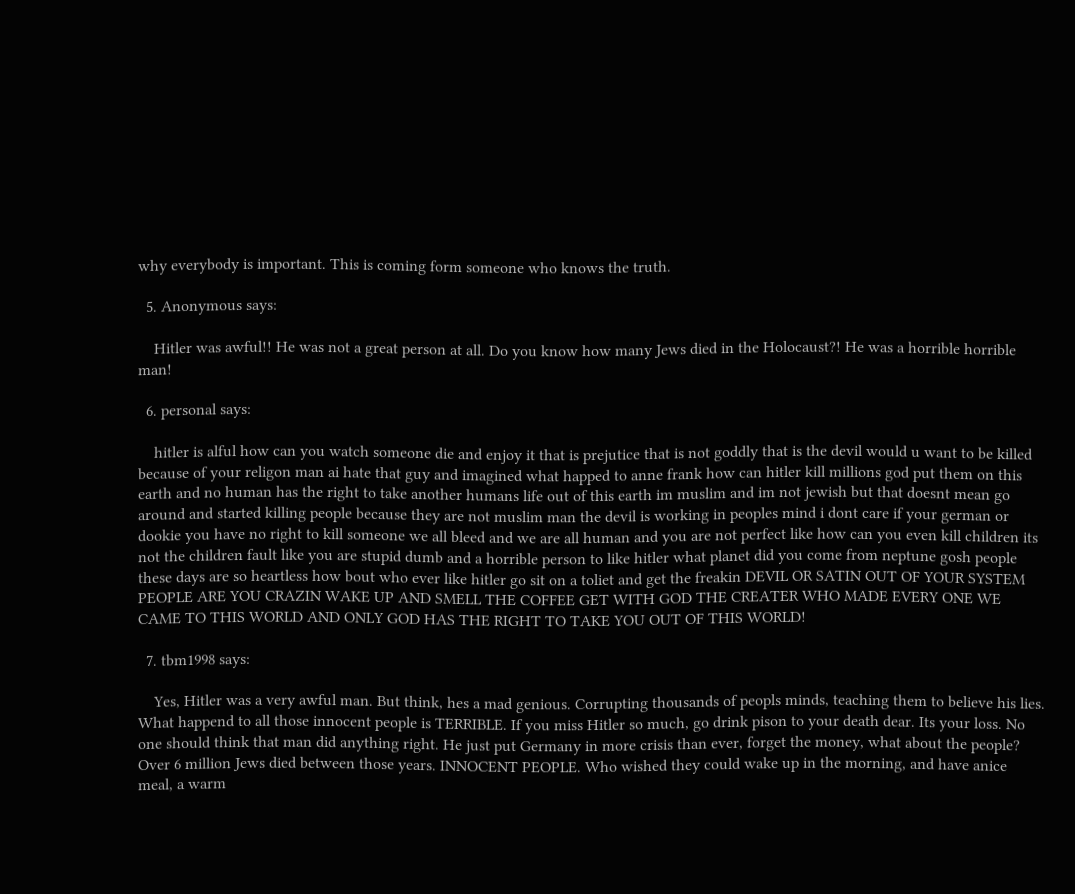why everybody is important. This is coming form someone who knows the truth.

  5. Anonymous says:

    Hitler was awful!! He was not a great person at all. Do you know how many Jews died in the Holocaust?! He was a horrible horrible man!

  6. personal says:

    hitler is alful how can you watch someone die and enjoy it that is prejutice that is not goddly that is the devil would u want to be killed because of your religon man ai hate that guy and imagined what happed to anne frank how can hitler kill millions god put them on this earth and no human has the right to take another humans life out of this earth im muslim and im not jewish but that doesnt mean go around and started killing people because they are not muslim man the devil is working in peoples mind i dont care if your german or dookie you have no right to kill someone we all bleed and we are all human and you are not perfect like how can you even kill children its not the children fault like you are stupid dumb and a horrible person to like hitler what planet did you come from neptune gosh people these days are so heartless how bout who ever like hitler go sit on a toliet and get the freakin DEVIL OR SATIN OUT OF YOUR SYSTEM PEOPLE ARE YOU CRAZIN WAKE UP AND SMELL THE COFFEE GET WITH GOD THE CREATER WHO MADE EVERY ONE WE CAME TO THIS WORLD AND ONLY GOD HAS THE RIGHT TO TAKE YOU OUT OF THIS WORLD!

  7. tbm1998 says:

    Yes, Hitler was a very awful man. But think, hes a mad genious. Corrupting thousands of peopls minds, teaching them to believe his lies. What happend to all those innocent people is TERRIBLE. If you miss Hitler so much, go drink pison to your death dear. Its your loss. No one should think that man did anything right. He just put Germany in more crisis than ever, forget the money, what about the people? Over 6 million Jews died between those years. INNOCENT PEOPLE. Who wished they could wake up in the morning, and have anice meal, a warm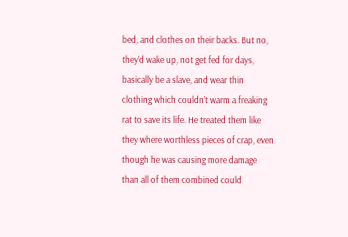bed, and clothes on their backs. But no, they’d wake up, not get fed for days, basically be a slave, and wear thin clothing which couldn’t warm a freaking rat to save its life. He treated them like they where worthless pieces of crap, even though he was causing more damage than all of them combined could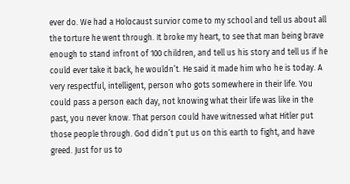ever do. We had a Holocaust survior come to my school and tell us about all the torture he went through. It broke my heart, to see that man being brave enough to stand infront of 100 children, and tell us his story and tell us if he could ever take it back, he wouldn’t. He said it made him who he is today. A very respectful, intelligent, person who gots somewhere in their life. You could pass a person each day, not knowing what their life was like in the past, you never know. That person could have witnessed what Hitler put those people through. God didn’t put us on this earth to fight, and have greed. Just for us to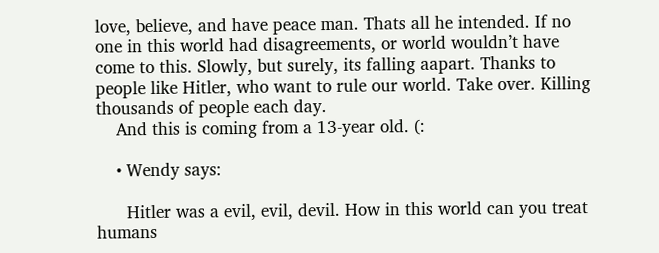love, believe, and have peace man. Thats all he intended. If no one in this world had disagreements, or world wouldn’t have come to this. Slowly, but surely, its falling aapart. Thanks to people like Hitler, who want to rule our world. Take over. Killing thousands of people each day.
    And this is coming from a 13-year old. (:

    • Wendy says:

      Hitler was a evil, evil, devil. How in this world can you treat humans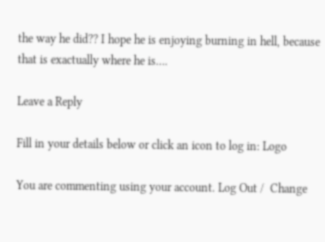the way he did?? I hope he is enjoying burning in hell, because that is exactually where he is….

Leave a Reply

Fill in your details below or click an icon to log in: Logo

You are commenting using your account. Log Out /  Change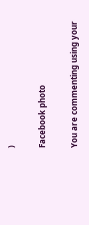)

Facebook photo

You are commenting using your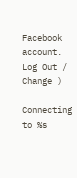Facebook account. Log Out /  Change )

Connecting to %s